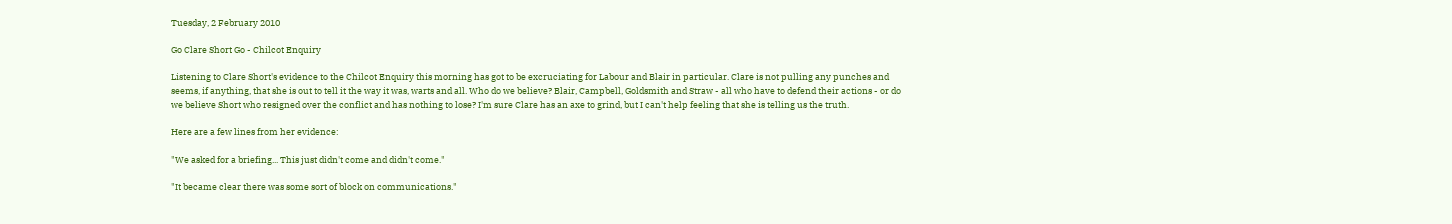Tuesday, 2 February 2010

Go Clare Short Go - Chilcot Enquiry

Listening to Clare Short's evidence to the Chilcot Enquiry this morning has got to be excruciating for Labour and Blair in particular. Clare is not pulling any punches and seems, if anything, that she is out to tell it the way it was, warts and all. Who do we believe? Blair, Campbell, Goldsmith and Straw - all who have to defend their actions - or do we believe Short who resigned over the conflict and has nothing to lose? I'm sure Clare has an axe to grind, but I can't help feeling that she is telling us the truth.

Here are a few lines from her evidence:

"We asked for a briefing... This just didn't come and didn't come."

"It became clear there was some sort of block on communications."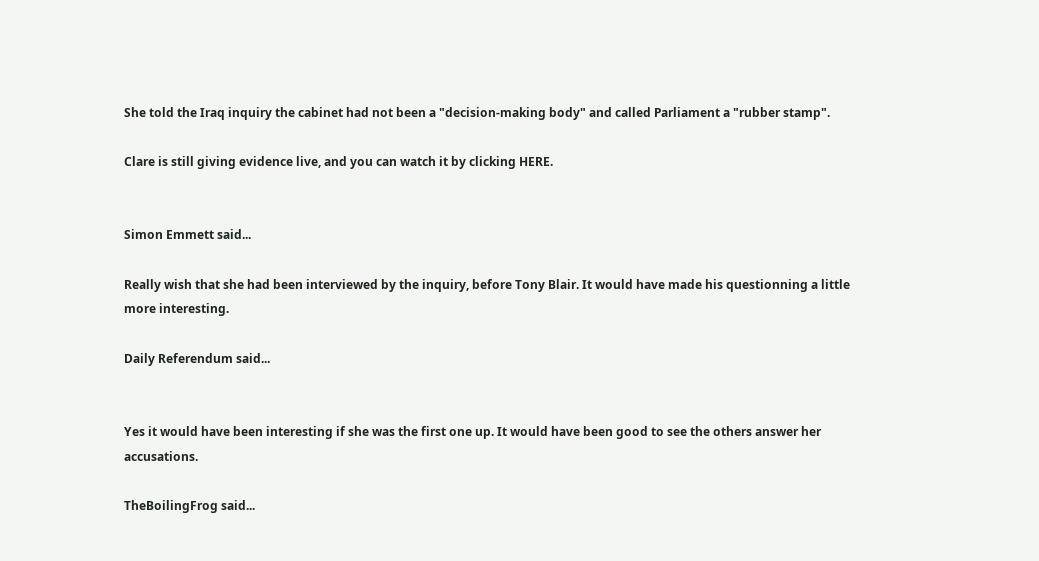She told the Iraq inquiry the cabinet had not been a "decision-making body" and called Parliament a "rubber stamp".

Clare is still giving evidence live, and you can watch it by clicking HERE.


Simon Emmett said...

Really wish that she had been interviewed by the inquiry, before Tony Blair. It would have made his questionning a little more interesting.

Daily Referendum said...


Yes it would have been interesting if she was the first one up. It would have been good to see the others answer her accusations.

TheBoilingFrog said...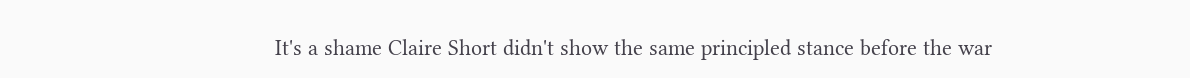It's a shame Claire Short didn't show the same principled stance before the war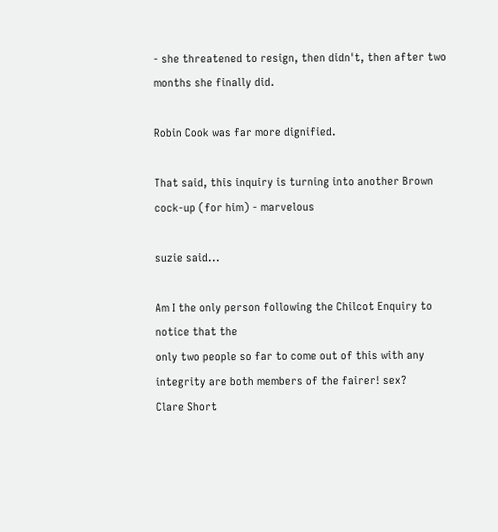- she threatened to resign, then didn't, then after two months she finally did.

Robin Cook was far more dignified.

That said, this inquiry is turning into another Brown cock-up (for him) - marvelous

suzie said...

Am I the only person following the Chilcot Enquiry to notice that the
only two people so far to come out of this with any integrity are both members of the fairer! sex?
Clare Short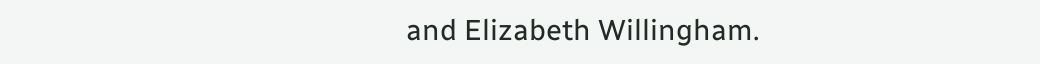and Elizabeth Willingham.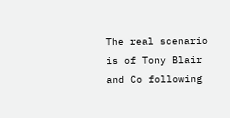The real scenario is of Tony Blair and Co following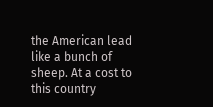the American lead like a bunch of sheep. At a cost to this country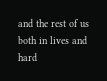and the rest of us both in lives and hard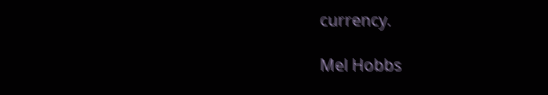currency.

Mel Hobbs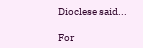Dioclese said...

For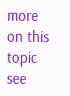more on this topic see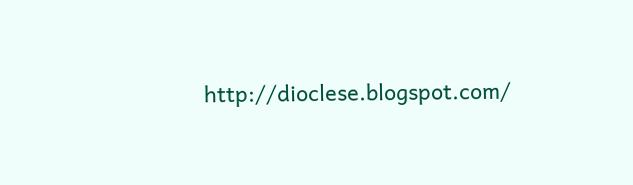http://dioclese.blogspot.com/